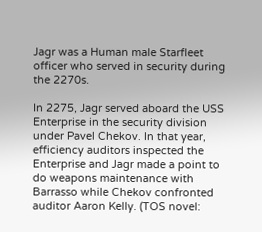Jagr was a Human male Starfleet officer who served in security during the 2270s.

In 2275, Jagr served aboard the USS Enterprise in the security division under Pavel Chekov. In that year, efficiency auditors inspected the Enterprise and Jagr made a point to do weapons maintenance with Barrasso while Chekov confronted auditor Aaron Kelly. (TOS novel: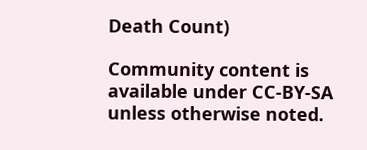Death Count)

Community content is available under CC-BY-SA unless otherwise noted.